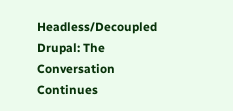Headless/Decoupled Drupal: The Conversation Continues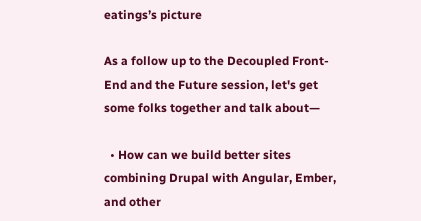eatings’s picture

As a follow up to the Decoupled Front-End and the Future session, let's get some folks together and talk about—

  • How can we build better sites combining Drupal with Angular, Ember, and other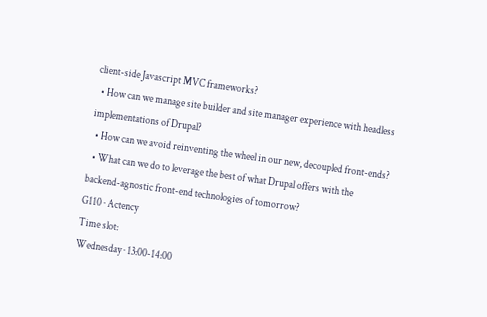client-side Javascript MVC frameworks?
  • How can we manage site builder and site manager experience with headless implementations of Drupal?
  • How can we avoid reinventing the wheel in our new, decoupled front-ends?
  • What can we do to leverage the best of what Drupal offers with the backend-agnostic front-end technologies of tomorrow?
G110 · Actency
Time slot:
Wednesday · 13:00-14:00